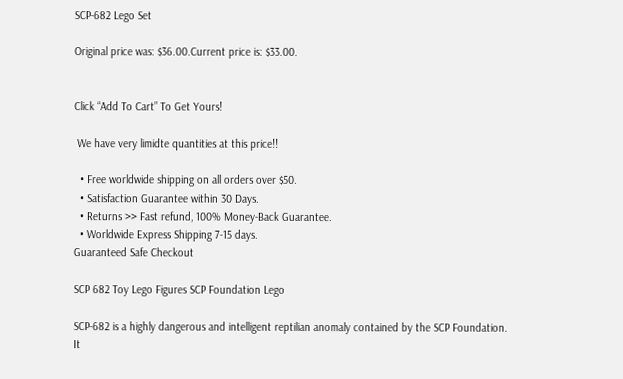SCP-682 Lego Set

Original price was: $36.00.Current price is: $33.00.


Click “Add To Cart” To Get Yours!

 We have very limidte quantities at this price!!

  • Free worldwide shipping on all orders over $50.
  • Satisfaction Guarantee within 30 Days.
  • Returns >> Fast refund, 100% Money-Back Guarantee.
  • Worldwide Express Shipping 7-15 days.
Guaranteed Safe Checkout

SCP 682 Toy Lego Figures SCP Foundation Lego

SCP-682 is a highly dangerous and intelligent reptilian anomaly contained by the SCP Foundation. It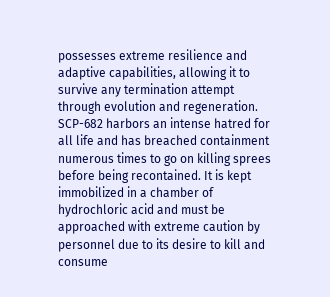possesses extreme resilience and adaptive capabilities, allowing it to survive any termination attempt through evolution and regeneration. SCP-682 harbors an intense hatred for all life and has breached containment numerous times to go on killing sprees before being recontained. It is kept immobilized in a chamber of hydrochloric acid and must be approached with extreme caution by personnel due to its desire to kill and consume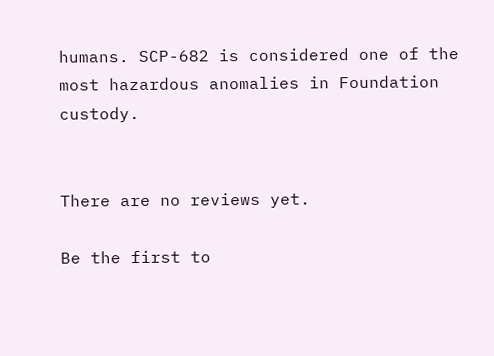humans. SCP-682 is considered one of the most hazardous anomalies in Foundation custody.


There are no reviews yet.

Be the first to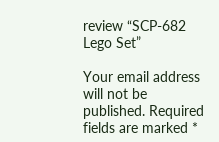review “SCP-682 Lego Set”

Your email address will not be published. Required fields are marked *